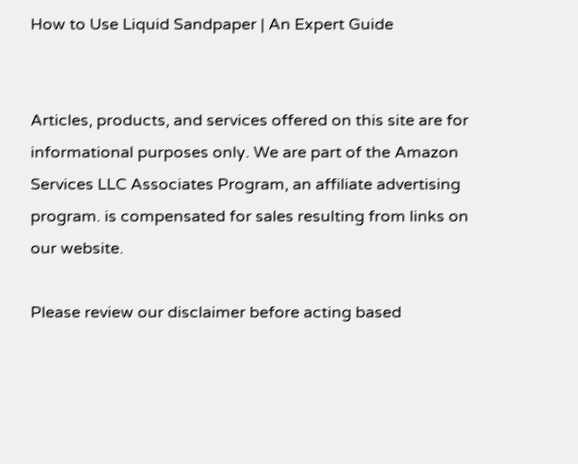How to Use Liquid Sandpaper | An Expert Guide


Articles, products, and services offered on this site are for informational purposes only. We are part of the Amazon Services LLC Associates Program, an affiliate advertising program. is compensated for sales resulting from links on our website.

Please review our disclaimer before acting based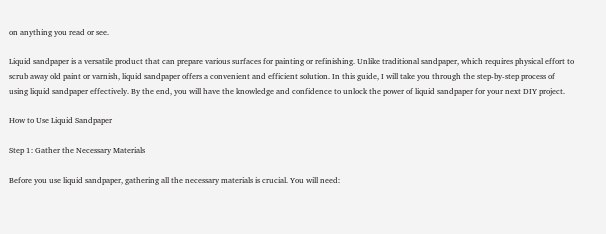on anything you read or see.

Liquid sandpaper is a versatile product that can prepare various surfaces for painting or refinishing. Unlike traditional sandpaper, which requires physical effort to scrub away old paint or varnish, liquid sandpaper offers a convenient and efficient solution. In this guide, I will take you through the step-by-step process of using liquid sandpaper effectively. By the end, you will have the knowledge and confidence to unlock the power of liquid sandpaper for your next DIY project.

How to Use Liquid Sandpaper

Step 1: Gather the Necessary Materials

Before you use liquid sandpaper, gathering all the necessary materials is crucial. You will need: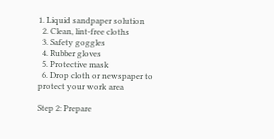1. Liquid sandpaper solution
  2. Clean, lint-free cloths
  3. Safety goggles
  4. Rubber gloves
  5. Protective mask
  6. Drop cloth or newspaper to protect your work area

Step 2: Prepare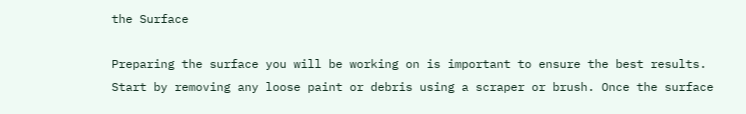the Surface

Preparing the surface you will be working on is important to ensure the best results. Start by removing any loose paint or debris using a scraper or brush. Once the surface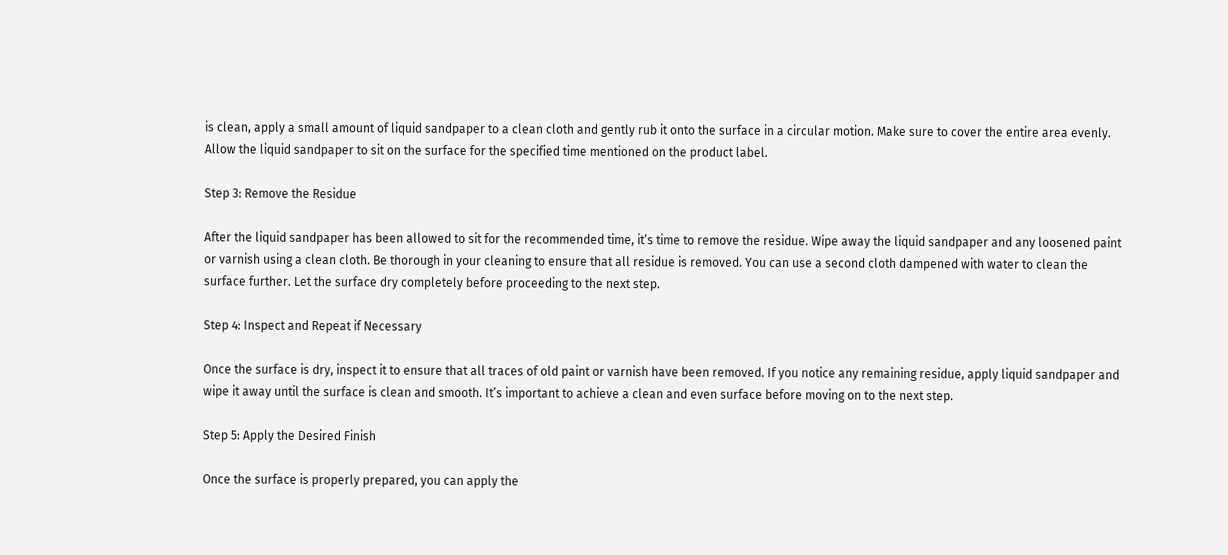is clean, apply a small amount of liquid sandpaper to a clean cloth and gently rub it onto the surface in a circular motion. Make sure to cover the entire area evenly. Allow the liquid sandpaper to sit on the surface for the specified time mentioned on the product label.

Step 3: Remove the Residue

After the liquid sandpaper has been allowed to sit for the recommended time, it’s time to remove the residue. Wipe away the liquid sandpaper and any loosened paint or varnish using a clean cloth. Be thorough in your cleaning to ensure that all residue is removed. You can use a second cloth dampened with water to clean the surface further. Let the surface dry completely before proceeding to the next step.

Step 4: Inspect and Repeat if Necessary

Once the surface is dry, inspect it to ensure that all traces of old paint or varnish have been removed. If you notice any remaining residue, apply liquid sandpaper and wipe it away until the surface is clean and smooth. It’s important to achieve a clean and even surface before moving on to the next step.

Step 5: Apply the Desired Finish

Once the surface is properly prepared, you can apply the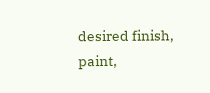desired finish, paint,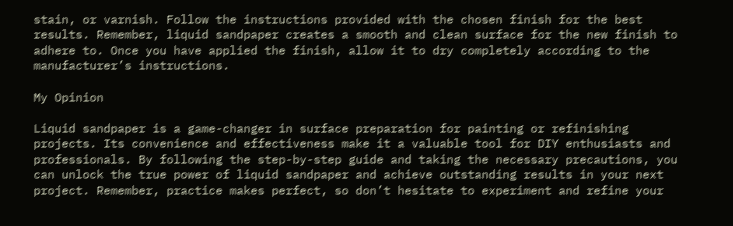stain, or varnish. Follow the instructions provided with the chosen finish for the best results. Remember, liquid sandpaper creates a smooth and clean surface for the new finish to adhere to. Once you have applied the finish, allow it to dry completely according to the manufacturer’s instructions.

My Opinion

Liquid sandpaper is a game-changer in surface preparation for painting or refinishing projects. Its convenience and effectiveness make it a valuable tool for DIY enthusiasts and professionals. By following the step-by-step guide and taking the necessary precautions, you can unlock the true power of liquid sandpaper and achieve outstanding results in your next project. Remember, practice makes perfect, so don’t hesitate to experiment and refine your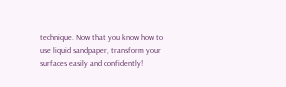technique. Now that you know how to use liquid sandpaper, transform your surfaces easily and confidently!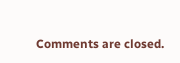Comments are closed.